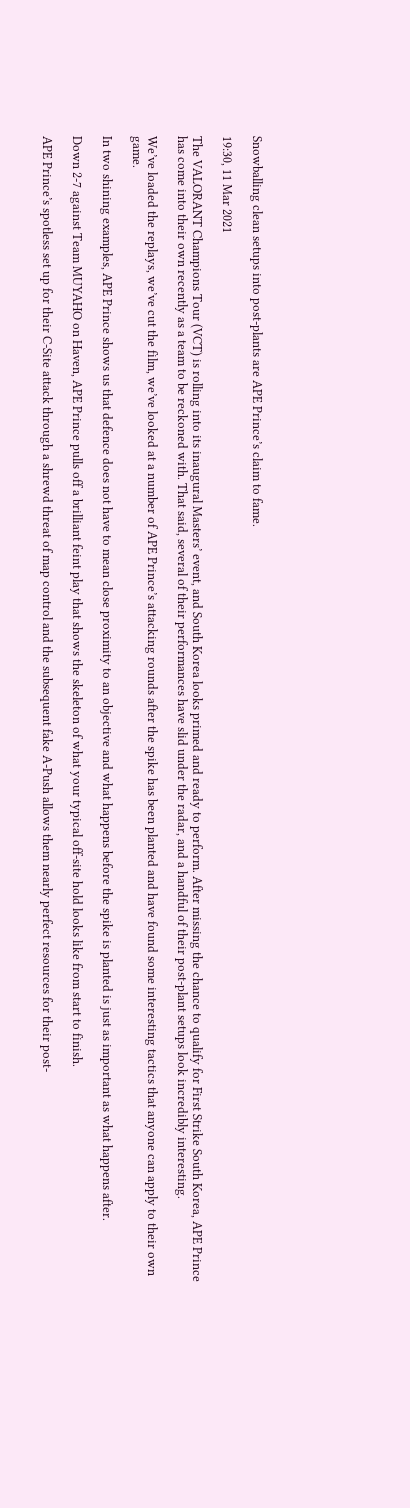Snowballing clean setups into post-plants are APE Prince’s claim to fame.

19:30, 11 Mar 2021

The VALORANT Champions Tour (VCT) is rolling into its inaugural Masters’ event, and South Korea looks primed and ready to perform. After missing the chance to qualify for First Strike South Korea, APE Prince has come into their own recently as a team to be reckoned with. That said, several of their performances have slid under the radar, and a handful of their post-plant setups look incredibly interesting.

We’ve loaded the replays, we’ve cut the film, we’ve looked at a number of APE Prince’s attacking rounds after the spike has been planted and have found some interesting tactics that anyone can apply to their own game.

In two shining examples, APE Prince shows us that defence does not have to mean close proximity to an objective and what happens before the spike is planted is just as important as what happens after.

Down 2-7 against Team MUYAHO on Haven, APE Prince pulls off a brilliant feint play that shows the skeleton of what your typical off-site hold looks like from start to finish.

APE Prince’s spotless set up for their C-Site attack through a shrewd threat of map control and the subsequent fake A-Push allows them nearly perfect resources for their post-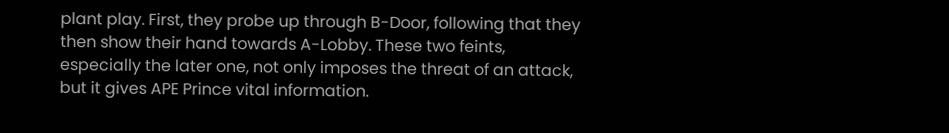plant play. First, they probe up through B-Door, following that they then show their hand towards A-Lobby. These two feints, especially the later one, not only imposes the threat of an attack, but it gives APE Prince vital information.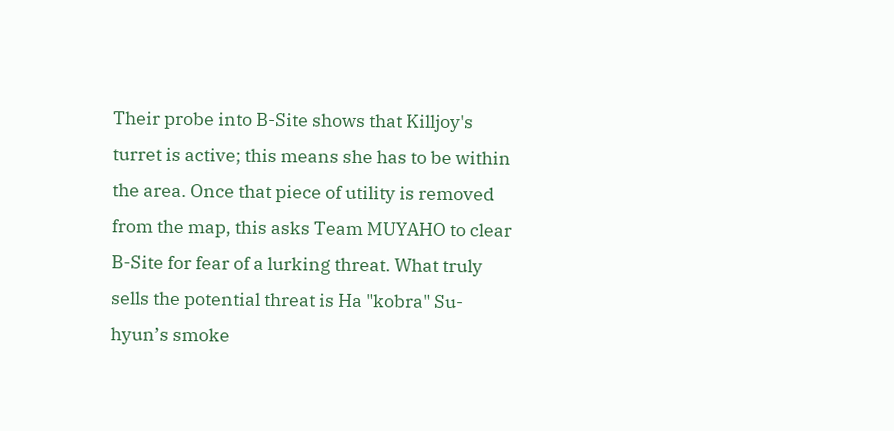Their probe into B-Site shows that Killjoy's turret is active; this means she has to be within the area. Once that piece of utility is removed from the map, this asks Team MUYAHO to clear B-Site for fear of a lurking threat. What truly sells the potential threat is Ha "kobra" Su-hyun’s smoke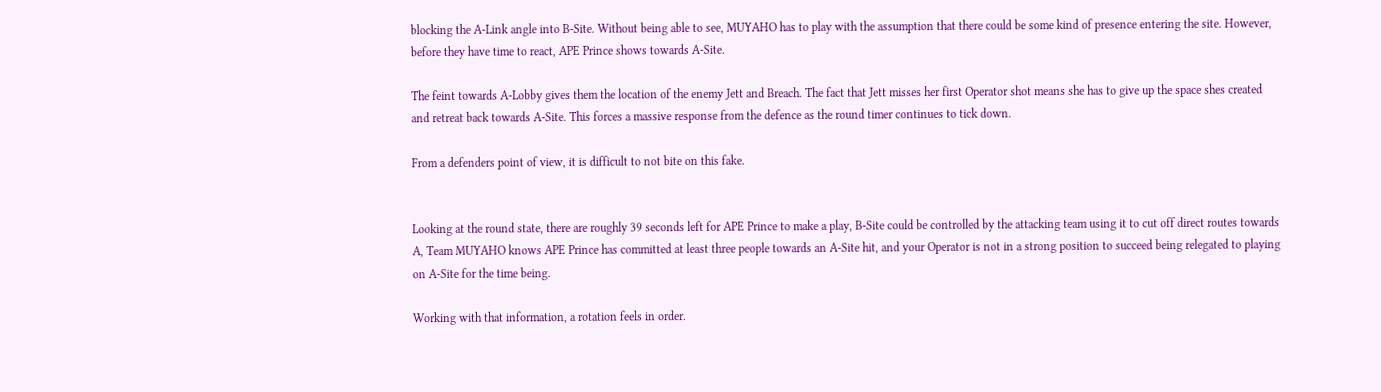blocking the A-Link angle into B-Site. Without being able to see, MUYAHO has to play with the assumption that there could be some kind of presence entering the site. However, before they have time to react, APE Prince shows towards A-Site.

The feint towards A-Lobby gives them the location of the enemy Jett and Breach. The fact that Jett misses her first Operator shot means she has to give up the space shes created and retreat back towards A-Site. This forces a massive response from the defence as the round timer continues to tick down.

From a defenders point of view, it is difficult to not bite on this fake.


Looking at the round state, there are roughly 39 seconds left for APE Prince to make a play, B-Site could be controlled by the attacking team using it to cut off direct routes towards A, Team MUYAHO knows APE Prince has committed at least three people towards an A-Site hit, and your Operator is not in a strong position to succeed being relegated to playing on A-Site for the time being.

Working with that information, a rotation feels in order.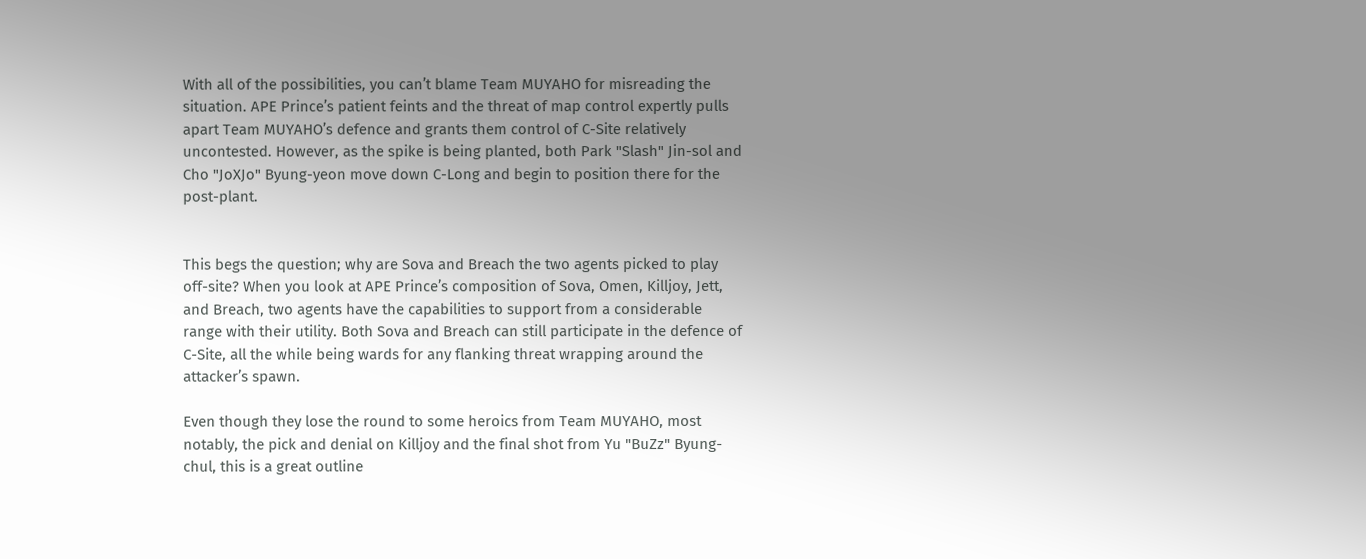With all of the possibilities, you can’t blame Team MUYAHO for misreading the situation. APE Prince’s patient feints and the threat of map control expertly pulls apart Team MUYAHO’s defence and grants them control of C-Site relatively uncontested. However, as the spike is being planted, both Park "Slash" Jin-sol and Cho "JoXJo" Byung-yeon move down C-Long and begin to position there for the post-plant.


This begs the question; why are Sova and Breach the two agents picked to play off-site? When you look at APE Prince’s composition of Sova, Omen, Killjoy, Jett, and Breach, two agents have the capabilities to support from a considerable range with their utility. Both Sova and Breach can still participate in the defence of C-Site, all the while being wards for any flanking threat wrapping around the attacker’s spawn.

Even though they lose the round to some heroics from Team MUYAHO, most notably, the pick and denial on Killjoy and the final shot from Yu "BuZz" Byung-chul, this is a great outline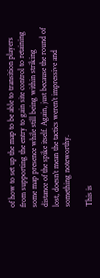of how to set up the map to be able to transition players from supporting the entry to gain site control to retaining some map presence while still being within striking distance of the spike itself. Again, just because the round of lost, doesn’t mean the tactics weren’t impressive and something noteworthy.

This is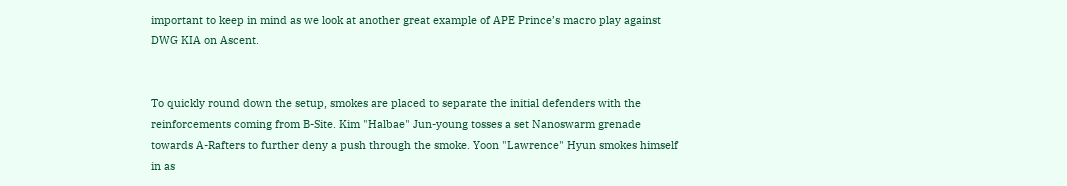important to keep in mind as we look at another great example of APE Prince’s macro play against DWG KIA on Ascent.


To quickly round down the setup, smokes are placed to separate the initial defenders with the reinforcements coming from B-Site. Kim "Halbae" Jun-young tosses a set Nanoswarm grenade towards A-Rafters to further deny a push through the smoke. Yoon "Lawrence" Hyun smokes himself in as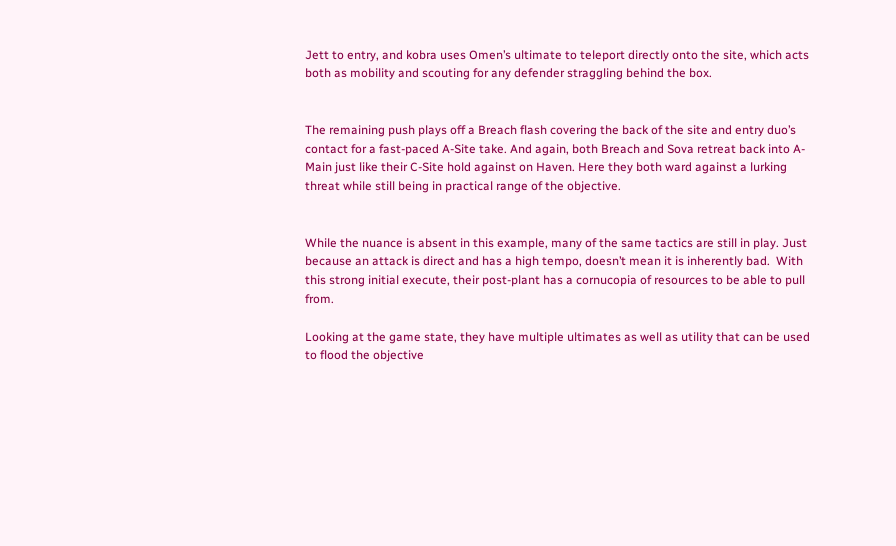Jett to entry, and kobra uses Omen’s ultimate to teleport directly onto the site, which acts both as mobility and scouting for any defender straggling behind the box.


The remaining push plays off a Breach flash covering the back of the site and entry duo’s contact for a fast-paced A-Site take. And again, both Breach and Sova retreat back into A-Main just like their C-Site hold against on Haven. Here they both ward against a lurking threat while still being in practical range of the objective.


While the nuance is absent in this example, many of the same tactics are still in play. Just because an attack is direct and has a high tempo, doesn’t mean it is inherently bad.  With this strong initial execute, their post-plant has a cornucopia of resources to be able to pull from.

Looking at the game state, they have multiple ultimates as well as utility that can be used to flood the objective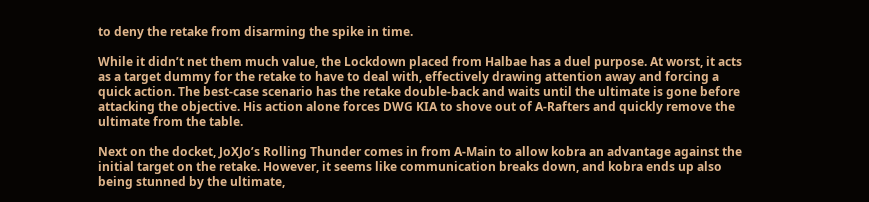to deny the retake from disarming the spike in time.

While it didn’t net them much value, the Lockdown placed from Halbae has a duel purpose. At worst, it acts as a target dummy for the retake to have to deal with, effectively drawing attention away and forcing a quick action. The best-case scenario has the retake double-back and waits until the ultimate is gone before attacking the objective. His action alone forces DWG KIA to shove out of A-Rafters and quickly remove the ultimate from the table.

Next on the docket, JoXJo’s Rolling Thunder comes in from A-Main to allow kobra an advantage against the initial target on the retake. However, it seems like communication breaks down, and kobra ends up also being stunned by the ultimate,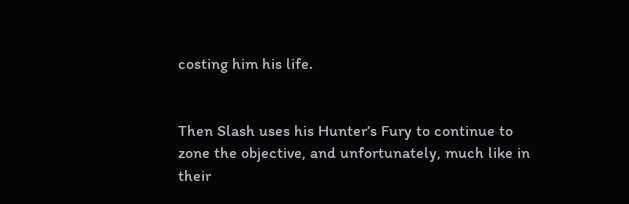costing him his life.


Then Slash uses his Hunter’s Fury to continue to zone the objective, and unfortunately, much like in their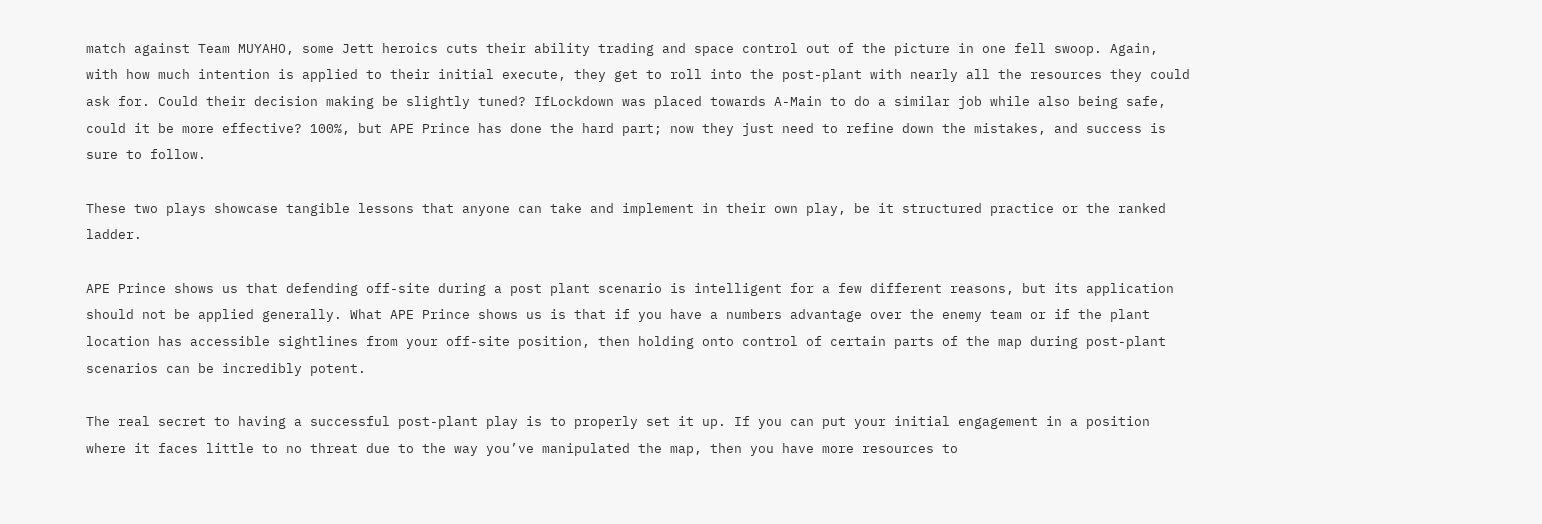match against Team MUYAHO, some Jett heroics cuts their ability trading and space control out of the picture in one fell swoop. Again, with how much intention is applied to their initial execute, they get to roll into the post-plant with nearly all the resources they could ask for. Could their decision making be slightly tuned? IfLockdown was placed towards A-Main to do a similar job while also being safe, could it be more effective? 100%, but APE Prince has done the hard part; now they just need to refine down the mistakes, and success is sure to follow.

These two plays showcase tangible lessons that anyone can take and implement in their own play, be it structured practice or the ranked ladder.

APE Prince shows us that defending off-site during a post plant scenario is intelligent for a few different reasons, but its application should not be applied generally. What APE Prince shows us is that if you have a numbers advantage over the enemy team or if the plant location has accessible sightlines from your off-site position, then holding onto control of certain parts of the map during post-plant scenarios can be incredibly potent.

The real secret to having a successful post-plant play is to properly set it up. If you can put your initial engagement in a position where it faces little to no threat due to the way you’ve manipulated the map, then you have more resources to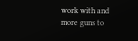work with and more guns to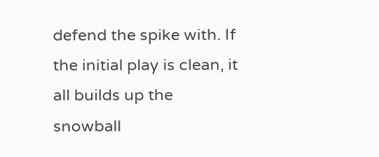defend the spike with. If the initial play is clean, it all builds up the snowball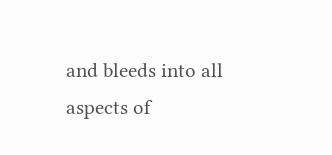and bleeds into all aspects of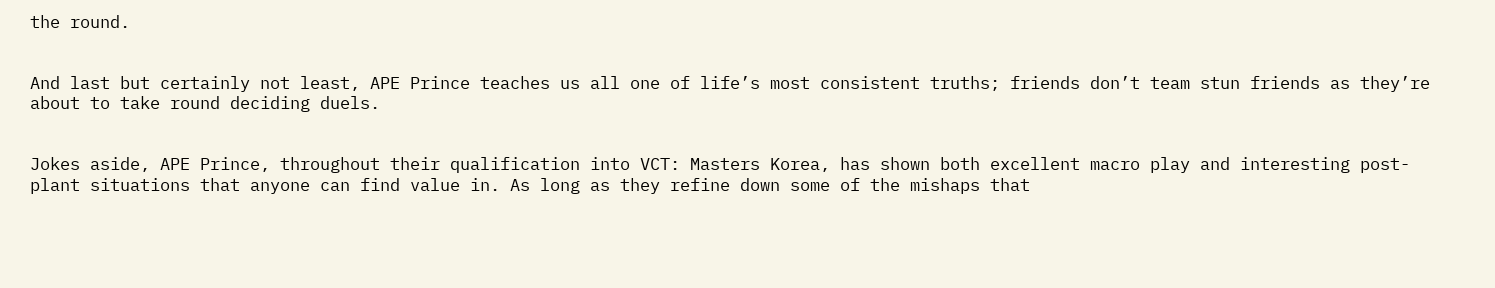the round.


And last but certainly not least, APE Prince teaches us all one of life’s most consistent truths; friends don’t team stun friends as they’re about to take round deciding duels.


Jokes aside, APE Prince, throughout their qualification into VCT: Masters Korea, has shown both excellent macro play and interesting post-plant situations that anyone can find value in. As long as they refine down some of the mishaps that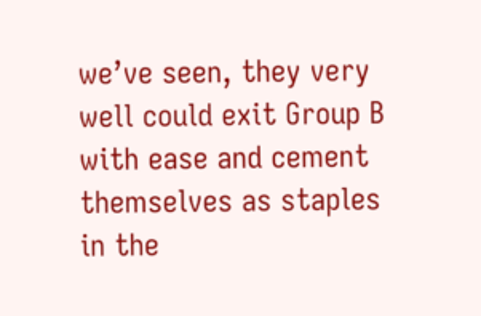we’ve seen, they very well could exit Group B with ease and cement themselves as staples in the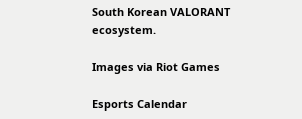South Korean VALORANT ecosystem.

Images via Riot Games

Esports Calendar